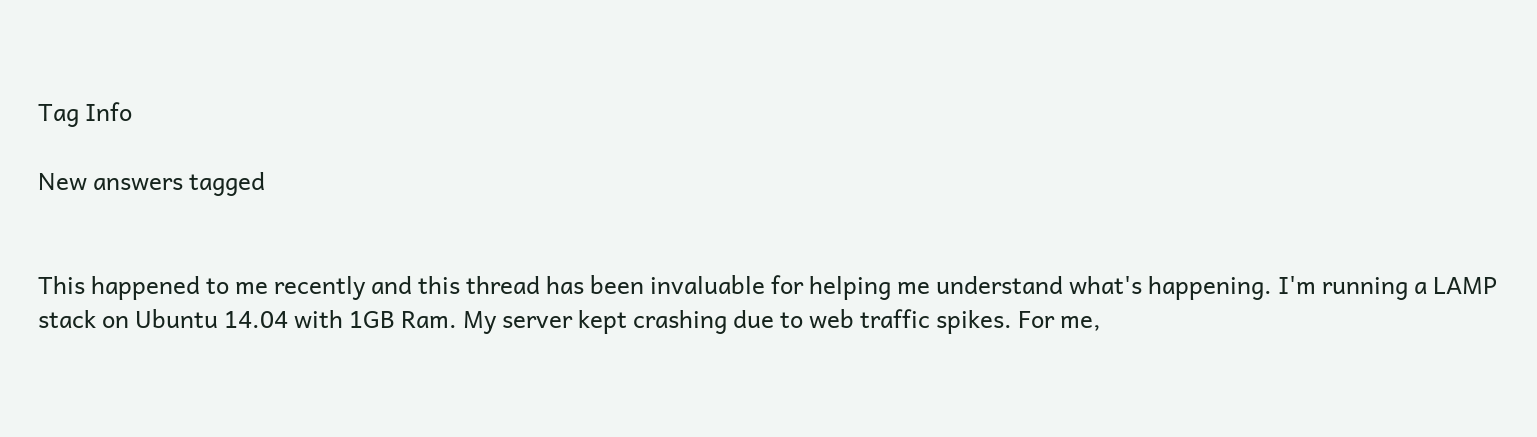Tag Info

New answers tagged


This happened to me recently and this thread has been invaluable for helping me understand what's happening. I'm running a LAMP stack on Ubuntu 14.04 with 1GB Ram. My server kept crashing due to web traffic spikes. For me,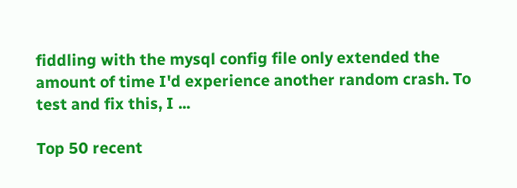fiddling with the mysql config file only extended the amount of time I'd experience another random crash. To test and fix this, I ...

Top 50 recent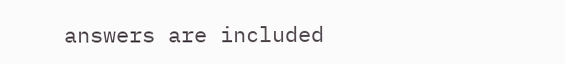answers are included